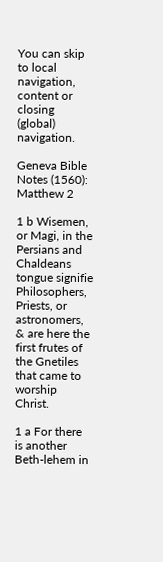You can skip to local navigation, content or closing (global) navigation.

Geneva Bible Notes (1560): Matthew 2

1 b Wisemen, or Magi, in the Persians and Chaldeans tongue signifie Philosophers, Priests, or astronomers, & are here the first frutes of the Gnetiles that came to worship Christ.

1 a For there is another Beth-lehem in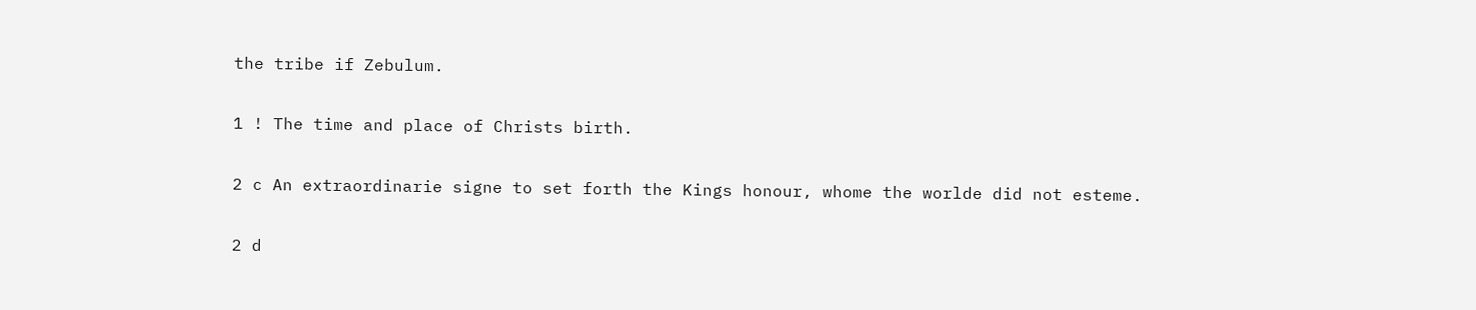the tribe if Zebulum.

1 ! The time and place of Christs birth.

2 c An extraordinarie signe to set forth the Kings honour, whome the worlde did not esteme.

2 d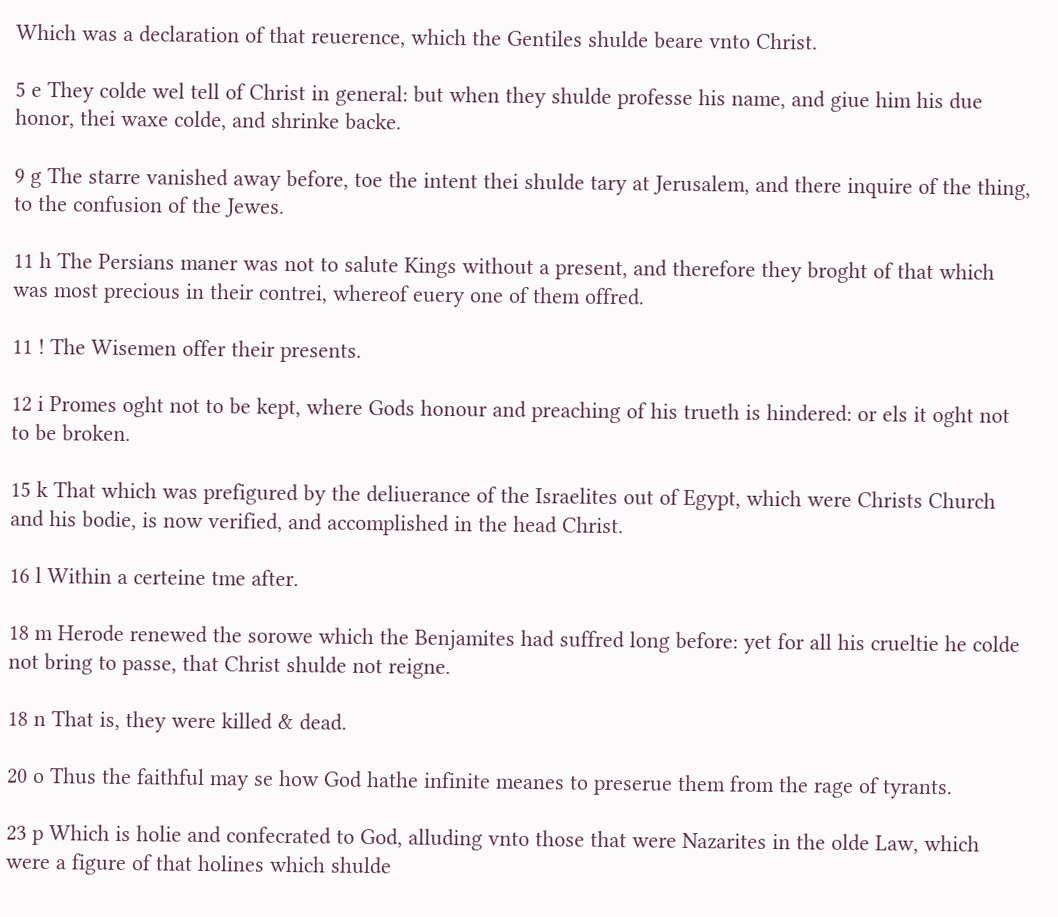Which was a declaration of that reuerence, which the Gentiles shulde beare vnto Christ.

5 e They colde wel tell of Christ in general: but when they shulde professe his name, and giue him his due honor, thei waxe colde, and shrinke backe.

9 g The starre vanished away before, toe the intent thei shulde tary at Jerusalem, and there inquire of the thing, to the confusion of the Jewes.

11 h The Persians maner was not to salute Kings without a present, and therefore they broght of that which was most precious in their contrei, whereof euery one of them offred.

11 ! The Wisemen offer their presents.

12 i Promes oght not to be kept, where Gods honour and preaching of his trueth is hindered: or els it oght not to be broken.

15 k That which was prefigured by the deliuerance of the Israelites out of Egypt, which were Christs Church and his bodie, is now verified, and accomplished in the head Christ.

16 l Within a certeine tme after.

18 m Herode renewed the sorowe which the Benjamites had suffred long before: yet for all his crueltie he colde not bring to passe, that Christ shulde not reigne.

18 n That is, they were killed & dead.

20 o Thus the faithful may se how God hathe infinite meanes to preserue them from the rage of tyrants.

23 p Which is holie and confecrated to God, alluding vnto those that were Nazarites in the olde Law, which were a figure of that holines which shulde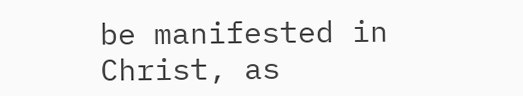be manifested in Christ, as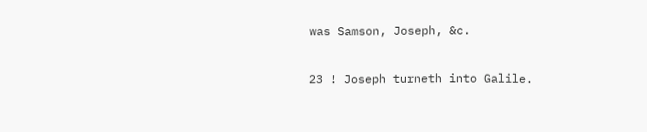was Samson, Joseph, &c.

23 ! Joseph turneth into Galile.